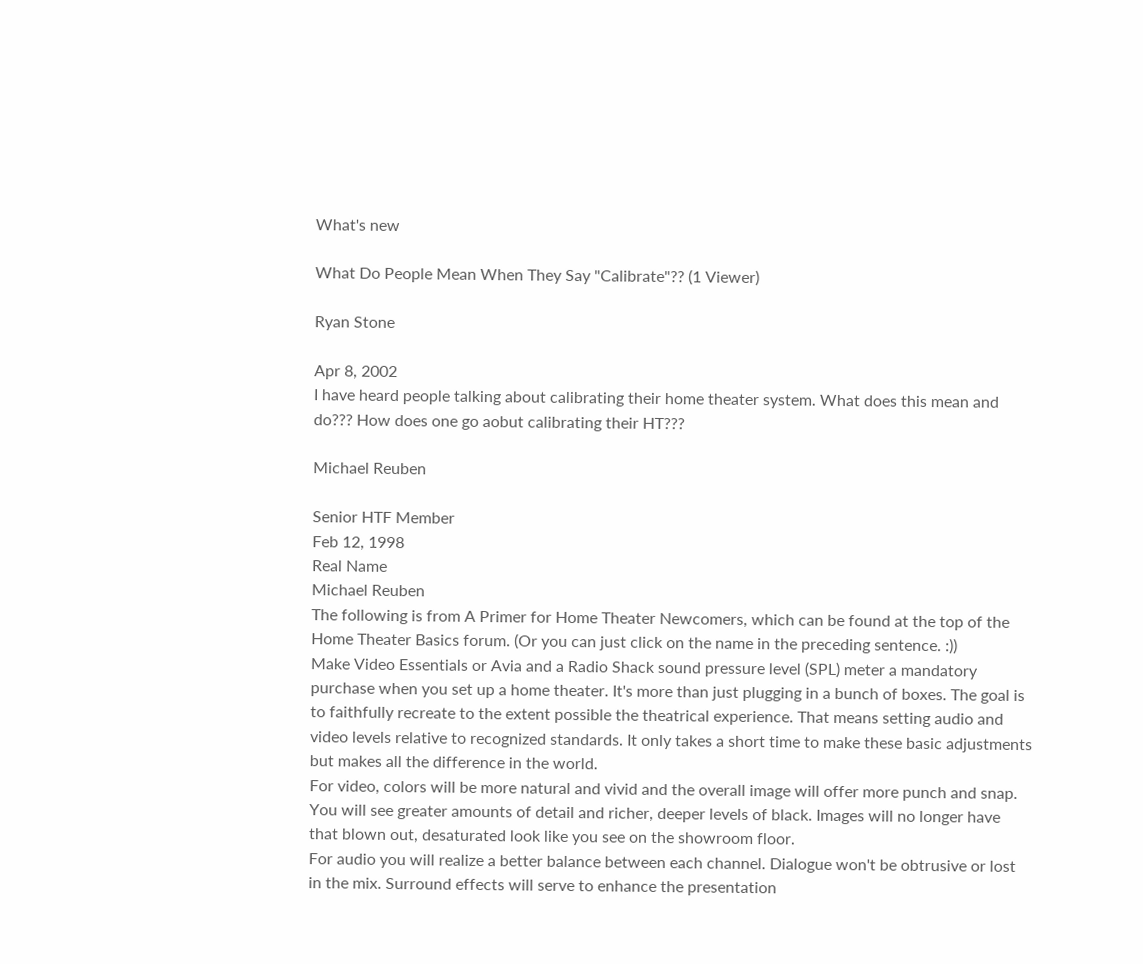What's new

What Do People Mean When They Say "Calibrate"?? (1 Viewer)

Ryan Stone

Apr 8, 2002
I have heard people talking about calibrating their home theater system. What does this mean and do??? How does one go aobut calibrating their HT???

Michael Reuben

Senior HTF Member
Feb 12, 1998
Real Name
Michael Reuben
The following is from A Primer for Home Theater Newcomers, which can be found at the top of the Home Theater Basics forum. (Or you can just click on the name in the preceding sentence. :))
Make Video Essentials or Avia and a Radio Shack sound pressure level (SPL) meter a mandatory purchase when you set up a home theater. It's more than just plugging in a bunch of boxes. The goal is to faithfully recreate to the extent possible the theatrical experience. That means setting audio and video levels relative to recognized standards. It only takes a short time to make these basic adjustments but makes all the difference in the world.
For video, colors will be more natural and vivid and the overall image will offer more punch and snap. You will see greater amounts of detail and richer, deeper levels of black. Images will no longer have that blown out, desaturated look like you see on the showroom floor.
For audio you will realize a better balance between each channel. Dialogue won't be obtrusive or lost in the mix. Surround effects will serve to enhance the presentation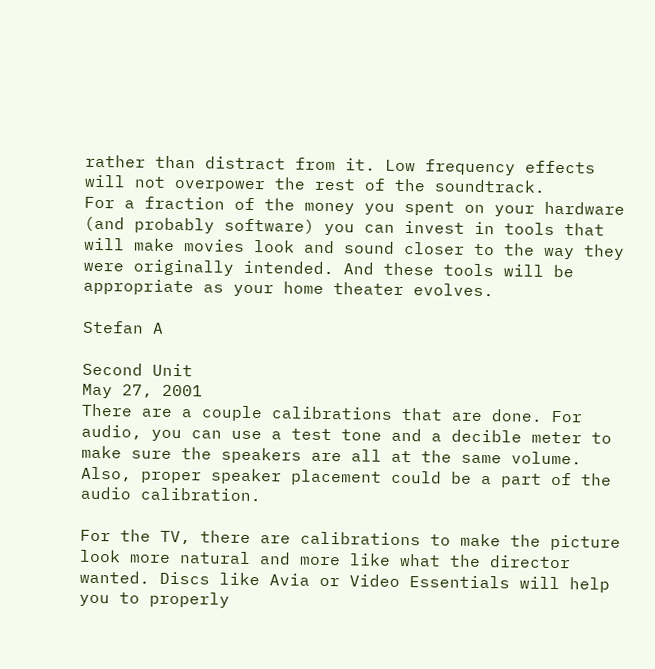rather than distract from it. Low frequency effects will not overpower the rest of the soundtrack.
For a fraction of the money you spent on your hardware (and probably software) you can invest in tools that will make movies look and sound closer to the way they were originally intended. And these tools will be appropriate as your home theater evolves.

Stefan A

Second Unit
May 27, 2001
There are a couple calibrations that are done. For audio, you can use a test tone and a decible meter to make sure the speakers are all at the same volume. Also, proper speaker placement could be a part of the audio calibration.

For the TV, there are calibrations to make the picture look more natural and more like what the director wanted. Discs like Avia or Video Essentials will help you to properly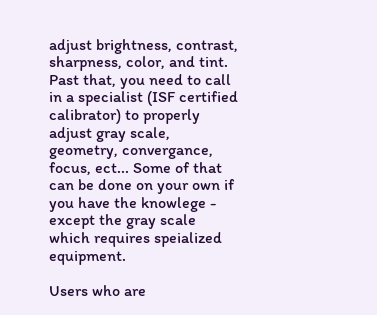adjust brightness, contrast, sharpness, color, and tint. Past that, you need to call in a specialist (ISF certified calibrator) to properly adjust gray scale, geometry, convergance, focus, ect... Some of that can be done on your own if you have the knowlege - except the gray scale which requires speialized equipment.

Users who are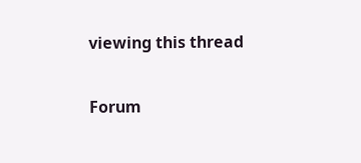viewing this thread

Forum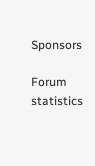Sponsors

Forum statistics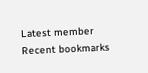Latest member
Recent bookmarks